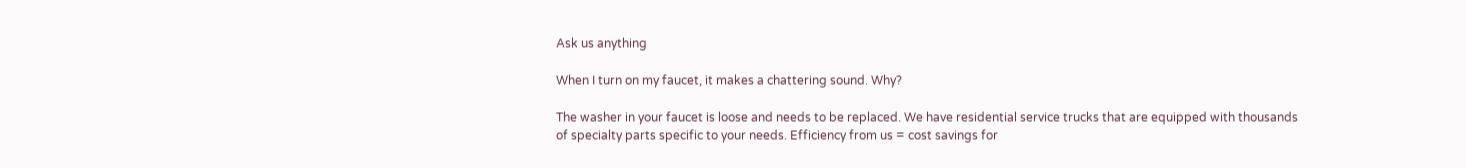Ask us anything

When I turn on my faucet, it makes a chattering sound. Why?

The washer in your faucet is loose and needs to be replaced. We have residential service trucks that are equipped with thousands of specialty parts specific to your needs. Efficiency from us = cost savings for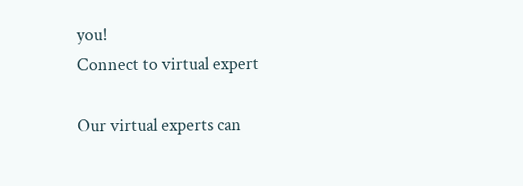you!
Connect to virtual expert

Our virtual experts can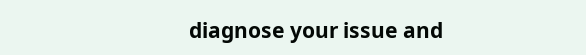diagnose your issue and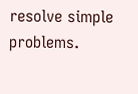resolve simple problems.